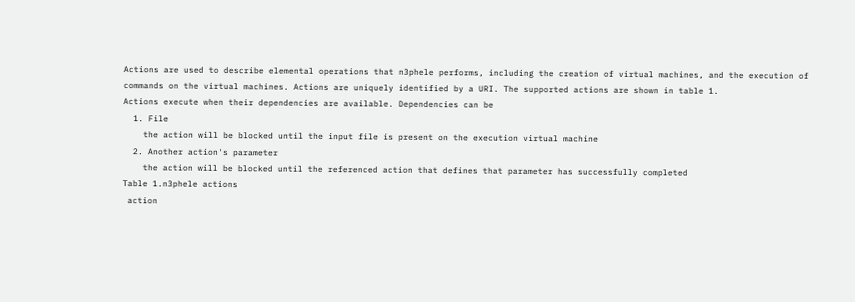Actions are used to describe elemental operations that n3phele performs, including the creation of virtual machines, and the execution of commands on the virtual machines. Actions are uniquely identified by a URI. The supported actions are shown in table 1.
Actions execute when their dependencies are available. Dependencies can be
  1. File
    the action will be blocked until the input file is present on the execution virtual machine
  2. Another action's parameter
    the action will be blocked until the referenced action that defines that parameter has successfully completed
Table 1.n3phele actions
 action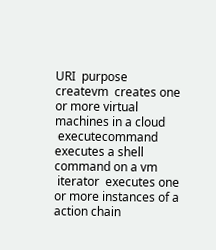URI  purpose
createvm  creates one or more virtual machines in a cloud
 executecommand  executes a shell command on a vm
 iterator  executes one or more instances of a action chain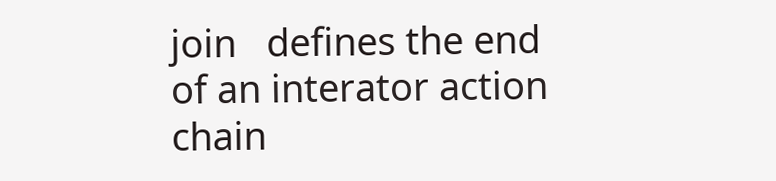join   defines the end of an interator action chain